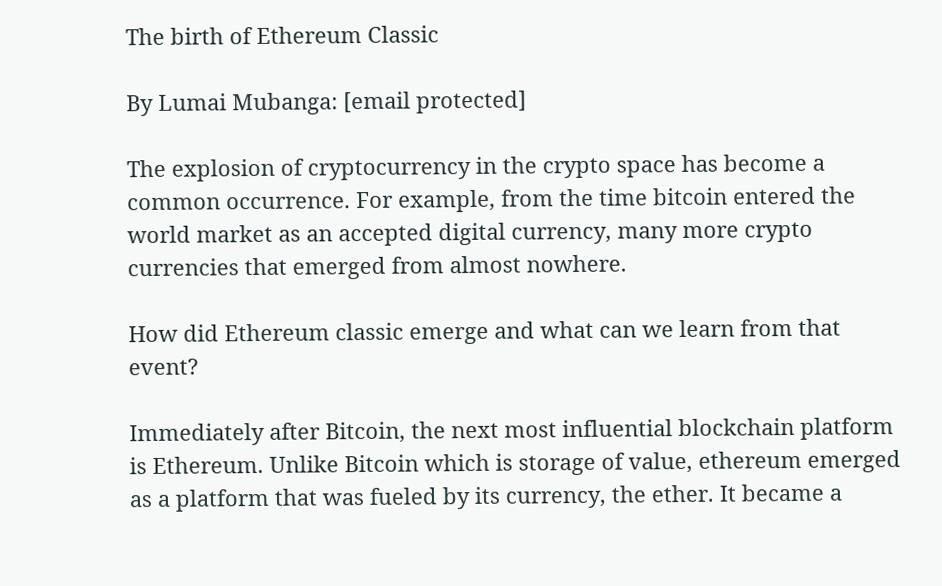The birth of Ethereum Classic

By Lumai Mubanga: [email protected]

The explosion of cryptocurrency in the crypto space has become a common occurrence. For example, from the time bitcoin entered the world market as an accepted digital currency, many more crypto currencies that emerged from almost nowhere.

How did Ethereum classic emerge and what can we learn from that event?

Immediately after Bitcoin, the next most influential blockchain platform is Ethereum. Unlike Bitcoin which is storage of value, ethereum emerged as a platform that was fueled by its currency, the ether. It became a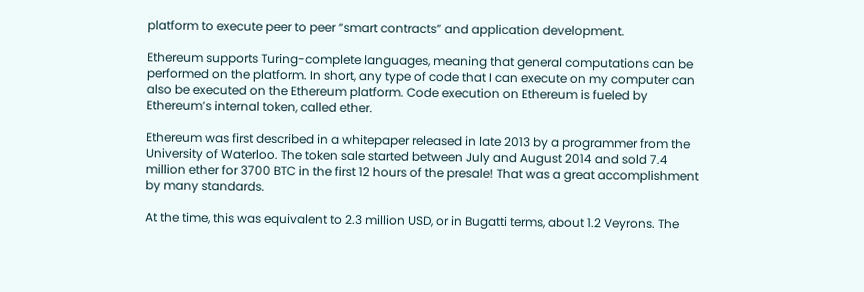platform to execute peer to peer “smart contracts” and application development.

Ethereum supports Turing-complete languages, meaning that general computations can be performed on the platform. In short, any type of code that I can execute on my computer can also be executed on the Ethereum platform. Code execution on Ethereum is fueled by Ethereum’s internal token, called ether.

Ethereum was first described in a whitepaper released in late 2013 by a programmer from the University of Waterloo. The token sale started between July and August 2014 and sold 7.4 million ether for 3700 BTC in the first 12 hours of the presale! That was a great accomplishment by many standards.

At the time, this was equivalent to 2.3 million USD, or in Bugatti terms, about 1.2 Veyrons. The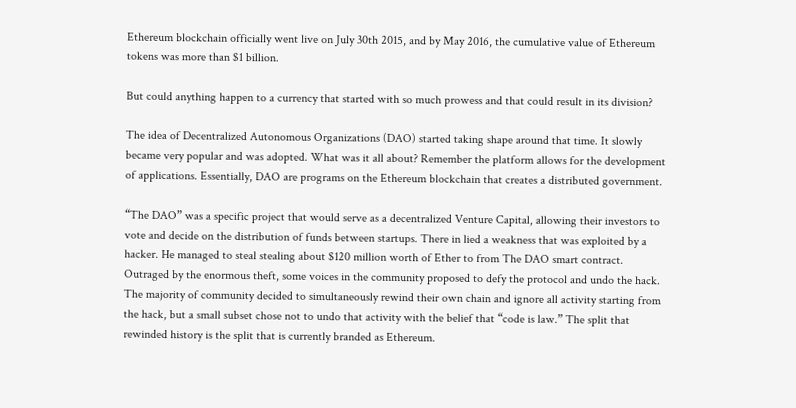Ethereum blockchain officially went live on July 30th 2015, and by May 2016, the cumulative value of Ethereum tokens was more than $1 billion.

But could anything happen to a currency that started with so much prowess and that could result in its division?

The idea of Decentralized Autonomous Organizations (DAO) started taking shape around that time. It slowly became very popular and was adopted. What was it all about? Remember the platform allows for the development of applications. Essentially, DAO are programs on the Ethereum blockchain that creates a distributed government.

“The DAO” was a specific project that would serve as a decentralized Venture Capital, allowing their investors to vote and decide on the distribution of funds between startups. There in lied a weakness that was exploited by a hacker. He managed to steal stealing about $120 million worth of Ether to from The DAO smart contract. Outraged by the enormous theft, some voices in the community proposed to defy the protocol and undo the hack. The majority of community decided to simultaneously rewind their own chain and ignore all activity starting from the hack, but a small subset chose not to undo that activity with the belief that “code is law.” The split that rewinded history is the split that is currently branded as Ethereum.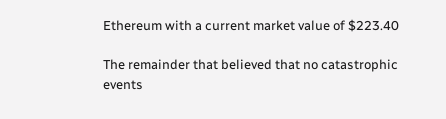Ethereum with a current market value of $223.40

The remainder that believed that no catastrophic events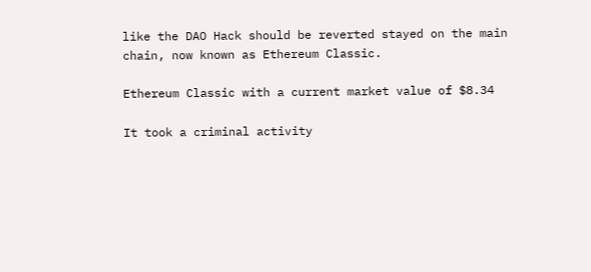like the DAO Hack should be reverted stayed on the main chain, now known as Ethereum Classic.

Ethereum Classic with a current market value of $8.34

It took a criminal activity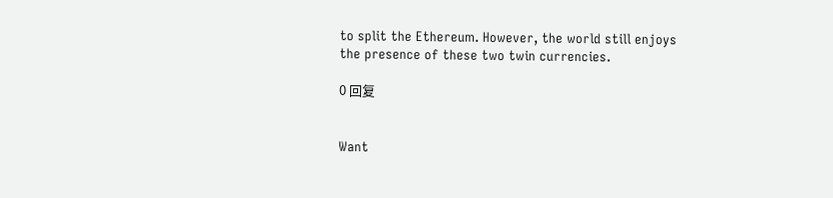to split the Ethereum. However, the world still enjoys the presence of these two twin currencies.

0 回复


Want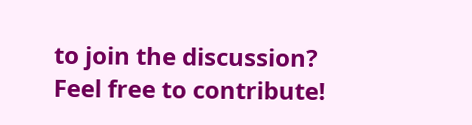to join the discussion?
Feel free to contribute!